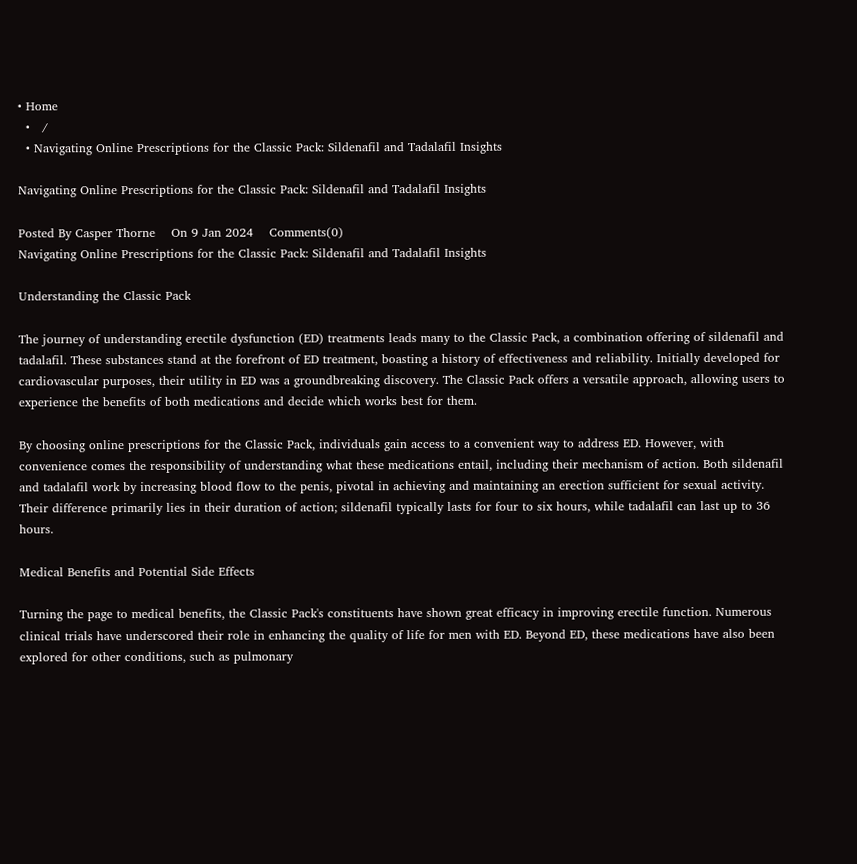• Home
  •   /
  • Navigating Online Prescriptions for the Classic Pack: Sildenafil and Tadalafil Insights

Navigating Online Prescriptions for the Classic Pack: Sildenafil and Tadalafil Insights

Posted By Casper Thorne    On 9 Jan 2024    Comments(0)
Navigating Online Prescriptions for the Classic Pack: Sildenafil and Tadalafil Insights

Understanding the Classic Pack

The journey of understanding erectile dysfunction (ED) treatments leads many to the Classic Pack, a combination offering of sildenafil and tadalafil. These substances stand at the forefront of ED treatment, boasting a history of effectiveness and reliability. Initially developed for cardiovascular purposes, their utility in ED was a groundbreaking discovery. The Classic Pack offers a versatile approach, allowing users to experience the benefits of both medications and decide which works best for them.

By choosing online prescriptions for the Classic Pack, individuals gain access to a convenient way to address ED. However, with convenience comes the responsibility of understanding what these medications entail, including their mechanism of action. Both sildenafil and tadalafil work by increasing blood flow to the penis, pivotal in achieving and maintaining an erection sufficient for sexual activity. Their difference primarily lies in their duration of action; sildenafil typically lasts for four to six hours, while tadalafil can last up to 36 hours.

Medical Benefits and Potential Side Effects

Turning the page to medical benefits, the Classic Pack's constituents have shown great efficacy in improving erectile function. Numerous clinical trials have underscored their role in enhancing the quality of life for men with ED. Beyond ED, these medications have also been explored for other conditions, such as pulmonary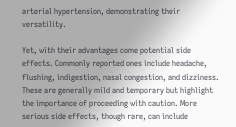arterial hypertension, demonstrating their versatility.

Yet, with their advantages come potential side effects. Commonly reported ones include headache, flushing, indigestion, nasal congestion, and dizziness. These are generally mild and temporary but highlight the importance of proceeding with caution. More serious side effects, though rare, can include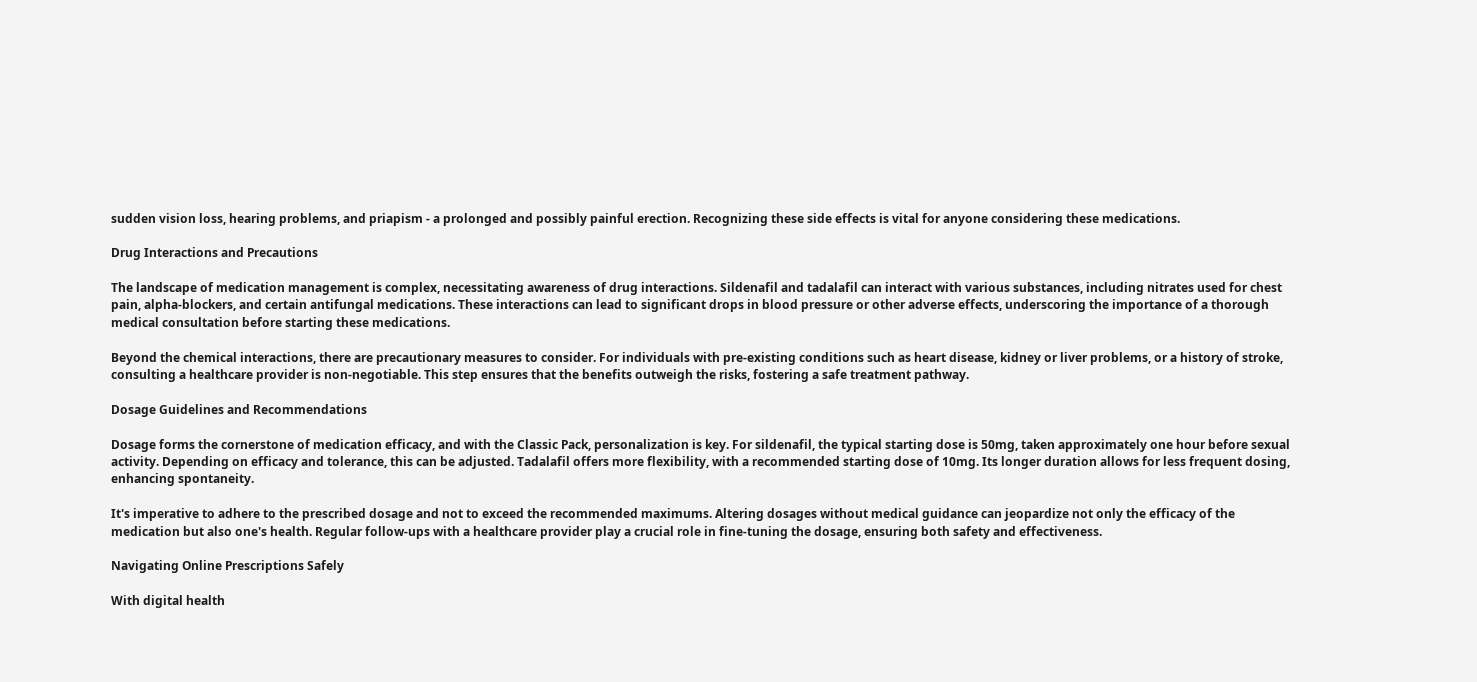sudden vision loss, hearing problems, and priapism - a prolonged and possibly painful erection. Recognizing these side effects is vital for anyone considering these medications.

Drug Interactions and Precautions

The landscape of medication management is complex, necessitating awareness of drug interactions. Sildenafil and tadalafil can interact with various substances, including nitrates used for chest pain, alpha-blockers, and certain antifungal medications. These interactions can lead to significant drops in blood pressure or other adverse effects, underscoring the importance of a thorough medical consultation before starting these medications.

Beyond the chemical interactions, there are precautionary measures to consider. For individuals with pre-existing conditions such as heart disease, kidney or liver problems, or a history of stroke, consulting a healthcare provider is non-negotiable. This step ensures that the benefits outweigh the risks, fostering a safe treatment pathway.

Dosage Guidelines and Recommendations

Dosage forms the cornerstone of medication efficacy, and with the Classic Pack, personalization is key. For sildenafil, the typical starting dose is 50mg, taken approximately one hour before sexual activity. Depending on efficacy and tolerance, this can be adjusted. Tadalafil offers more flexibility, with a recommended starting dose of 10mg. Its longer duration allows for less frequent dosing, enhancing spontaneity.

It's imperative to adhere to the prescribed dosage and not to exceed the recommended maximums. Altering dosages without medical guidance can jeopardize not only the efficacy of the medication but also one's health. Regular follow-ups with a healthcare provider play a crucial role in fine-tuning the dosage, ensuring both safety and effectiveness.

Navigating Online Prescriptions Safely

With digital health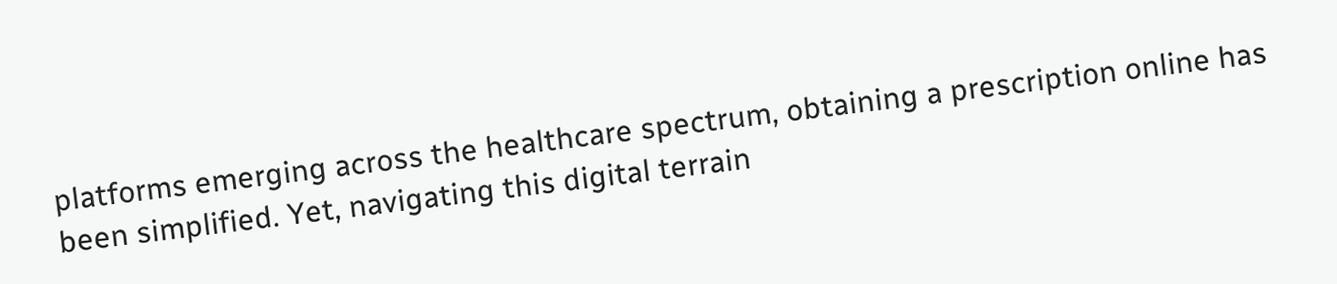platforms emerging across the healthcare spectrum, obtaining a prescription online has been simplified. Yet, navigating this digital terrain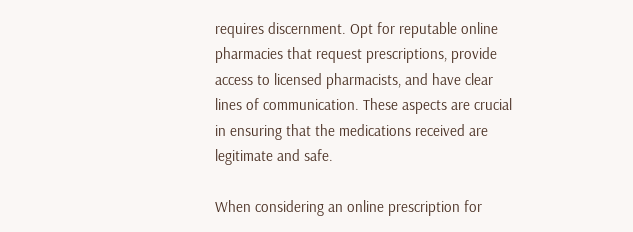requires discernment. Opt for reputable online pharmacies that request prescriptions, provide access to licensed pharmacists, and have clear lines of communication. These aspects are crucial in ensuring that the medications received are legitimate and safe.

When considering an online prescription for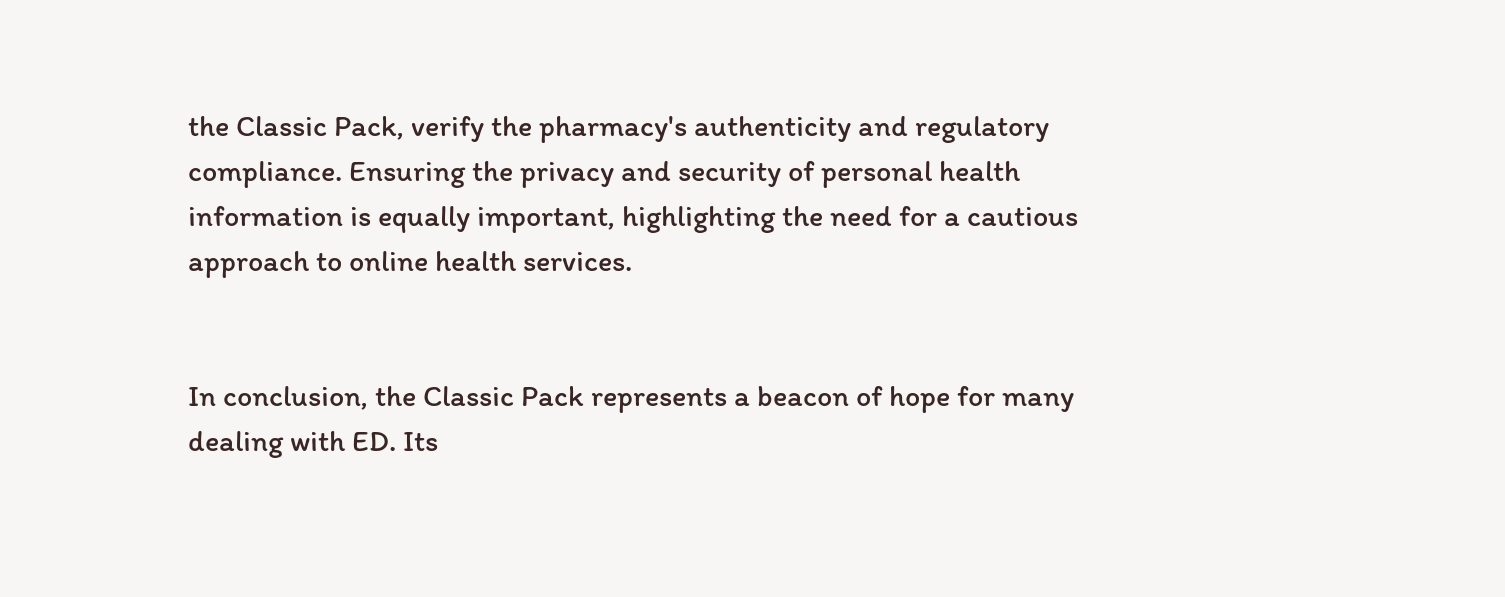the Classic Pack, verify the pharmacy's authenticity and regulatory compliance. Ensuring the privacy and security of personal health information is equally important, highlighting the need for a cautious approach to online health services.


In conclusion, the Classic Pack represents a beacon of hope for many dealing with ED. Its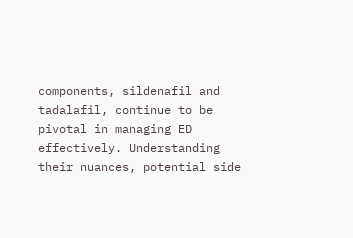components, sildenafil and tadalafil, continue to be pivotal in managing ED effectively. Understanding their nuances, potential side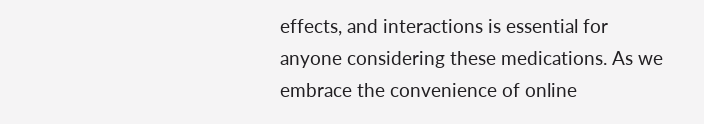effects, and interactions is essential for anyone considering these medications. As we embrace the convenience of online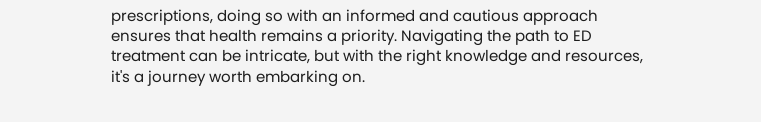prescriptions, doing so with an informed and cautious approach ensures that health remains a priority. Navigating the path to ED treatment can be intricate, but with the right knowledge and resources, it's a journey worth embarking on.